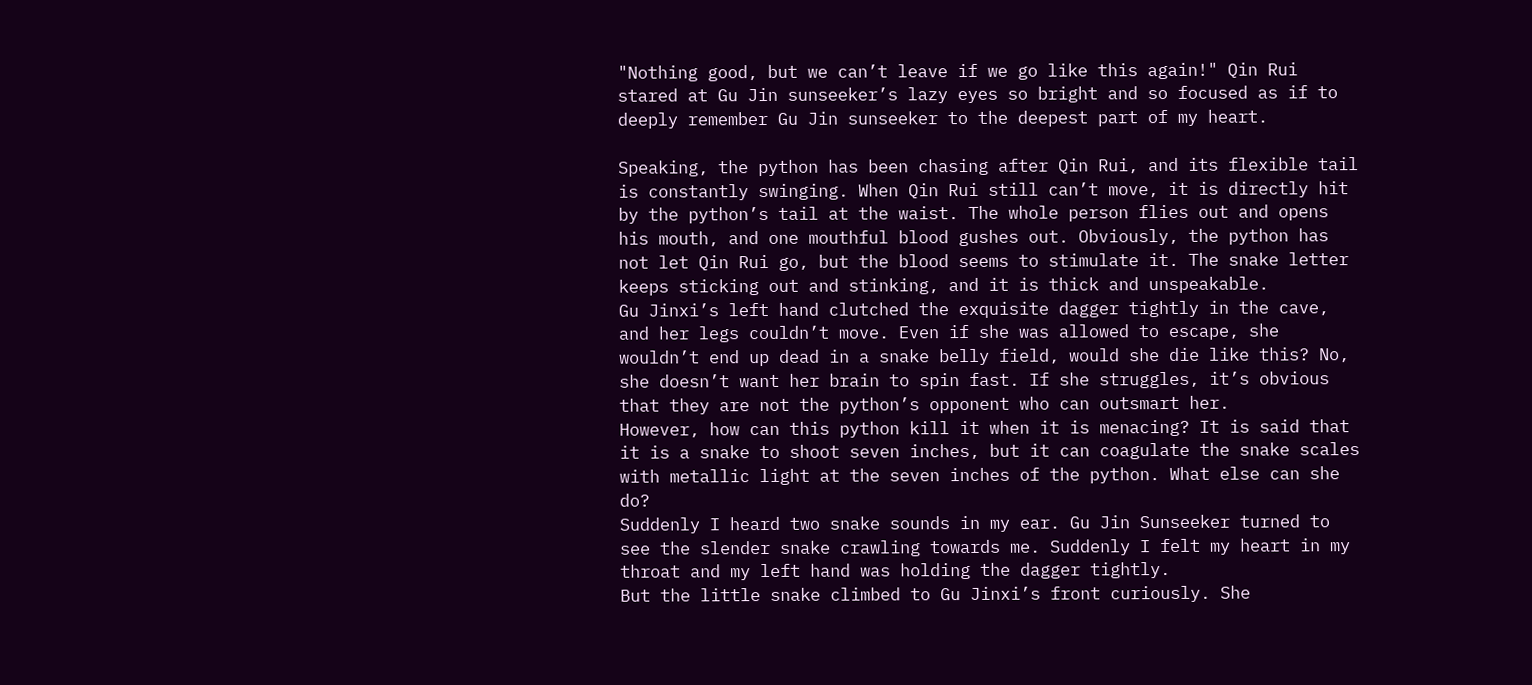"Nothing good, but we can’t leave if we go like this again!" Qin Rui stared at Gu Jin sunseeker’s lazy eyes so bright and so focused as if to deeply remember Gu Jin sunseeker to the deepest part of my heart.

Speaking, the python has been chasing after Qin Rui, and its flexible tail is constantly swinging. When Qin Rui still can’t move, it is directly hit by the python’s tail at the waist. The whole person flies out and opens his mouth, and one mouthful blood gushes out. Obviously, the python has not let Qin Rui go, but the blood seems to stimulate it. The snake letter keeps sticking out and stinking, and it is thick and unspeakable.
Gu Jinxi’s left hand clutched the exquisite dagger tightly in the cave, and her legs couldn’t move. Even if she was allowed to escape, she wouldn’t end up dead in a snake belly field, would she die like this? No, she doesn’t want her brain to spin fast. If she struggles, it’s obvious that they are not the python’s opponent who can outsmart her.
However, how can this python kill it when it is menacing? It is said that it is a snake to shoot seven inches, but it can coagulate the snake scales with metallic light at the seven inches of the python. What else can she do?
Suddenly I heard two snake sounds in my ear. Gu Jin Sunseeker turned to see the slender snake crawling towards me. Suddenly I felt my heart in my throat and my left hand was holding the dagger tightly.
But the little snake climbed to Gu Jinxi’s front curiously. She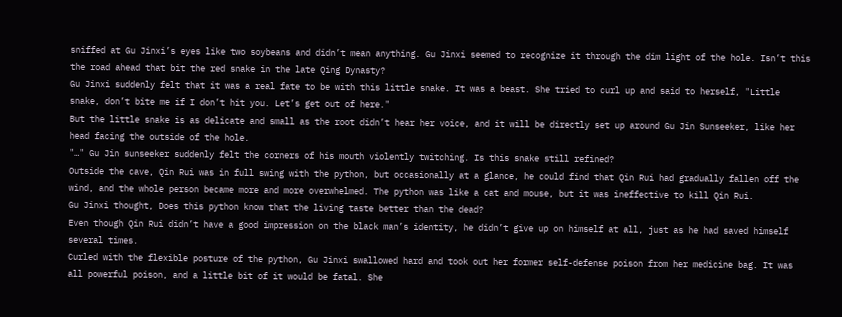sniffed at Gu Jinxi’s eyes like two soybeans and didn’t mean anything. Gu Jinxi seemed to recognize it through the dim light of the hole. Isn’t this the road ahead that bit the red snake in the late Qing Dynasty?
Gu Jinxi suddenly felt that it was a real fate to be with this little snake. It was a beast. She tried to curl up and said to herself, "Little snake, don’t bite me if I don’t hit you. Let’s get out of here."
But the little snake is as delicate and small as the root didn’t hear her voice, and it will be directly set up around Gu Jin Sunseeker, like her head facing the outside of the hole.
"…" Gu Jin sunseeker suddenly felt the corners of his mouth violently twitching. Is this snake still refined?
Outside the cave, Qin Rui was in full swing with the python, but occasionally at a glance, he could find that Qin Rui had gradually fallen off the wind, and the whole person became more and more overwhelmed. The python was like a cat and mouse, but it was ineffective to kill Qin Rui.
Gu Jinxi thought, Does this python know that the living taste better than the dead?
Even though Qin Rui didn’t have a good impression on the black man’s identity, he didn’t give up on himself at all, just as he had saved himself several times.
Curled with the flexible posture of the python, Gu Jinxi swallowed hard and took out her former self-defense poison from her medicine bag. It was all powerful poison, and a little bit of it would be fatal. She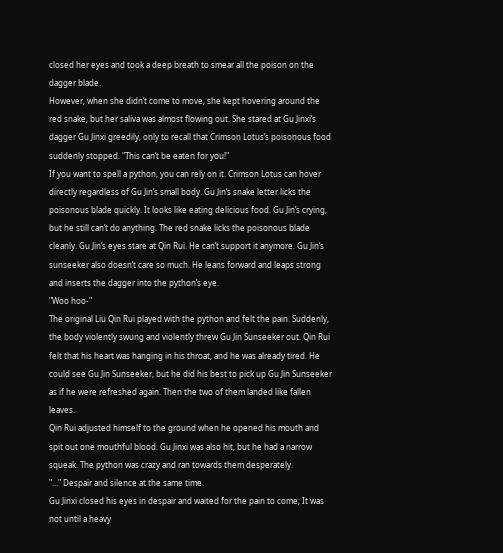closed her eyes and took a deep breath to smear all the poison on the dagger blade.
However, when she didn’t come to move, she kept hovering around the red snake, but her saliva was almost flowing out. She stared at Gu Jinxi’s dagger Gu Jinxi greedily, only to recall that Crimson Lotus’s poisonous food suddenly stopped. "This can’t be eaten for you!"
If you want to spell a python, you can rely on it. Crimson Lotus can hover directly regardless of Gu Jin’s small body. Gu Jin’s snake letter licks the poisonous blade quickly. It looks like eating delicious food. Gu Jin’s crying, but he still can’t do anything. The red snake licks the poisonous blade cleanly. Gu Jin’s eyes stare at Qin Rui. He can’t support it anymore. Gu Jin’s sunseeker also doesn’t care so much. He leans forward and leaps strong and inserts the dagger into the python’s eye.
"Woo hoo-"
The original Liu Qin Rui played with the python and felt the pain. Suddenly, the body violently swung and violently threw Gu Jin Sunseeker out. Qin Rui felt that his heart was hanging in his throat, and he was already tired. He could see Gu Jin Sunseeker, but he did his best to pick up Gu Jin Sunseeker as if he were refreshed again. Then the two of them landed like fallen leaves.
Qin Rui adjusted himself to the ground when he opened his mouth and spit out one mouthful blood. Gu Jinxi was also hit, but he had a narrow squeak. The python was crazy and ran towards them desperately.
"…" Despair and silence at the same time.
Gu Jinxi closed his eyes in despair and waited for the pain to come; It was not until a heavy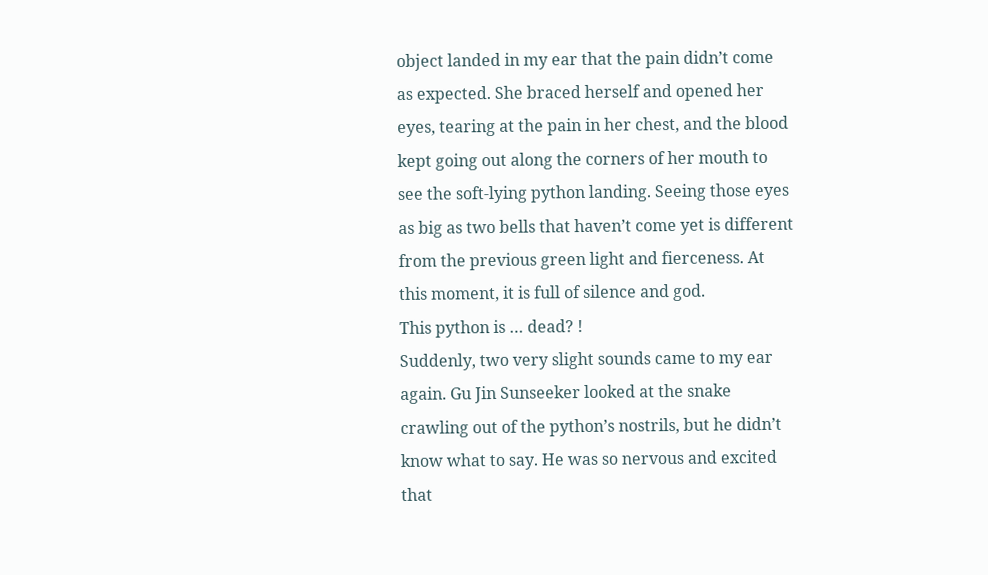object landed in my ear that the pain didn’t come as expected. She braced herself and opened her eyes, tearing at the pain in her chest, and the blood kept going out along the corners of her mouth to see the soft-lying python landing. Seeing those eyes as big as two bells that haven’t come yet is different from the previous green light and fierceness. At this moment, it is full of silence and god.
This python is … dead? !
Suddenly, two very slight sounds came to my ear again. Gu Jin Sunseeker looked at the snake crawling out of the python’s nostrils, but he didn’t know what to say. He was so nervous and excited that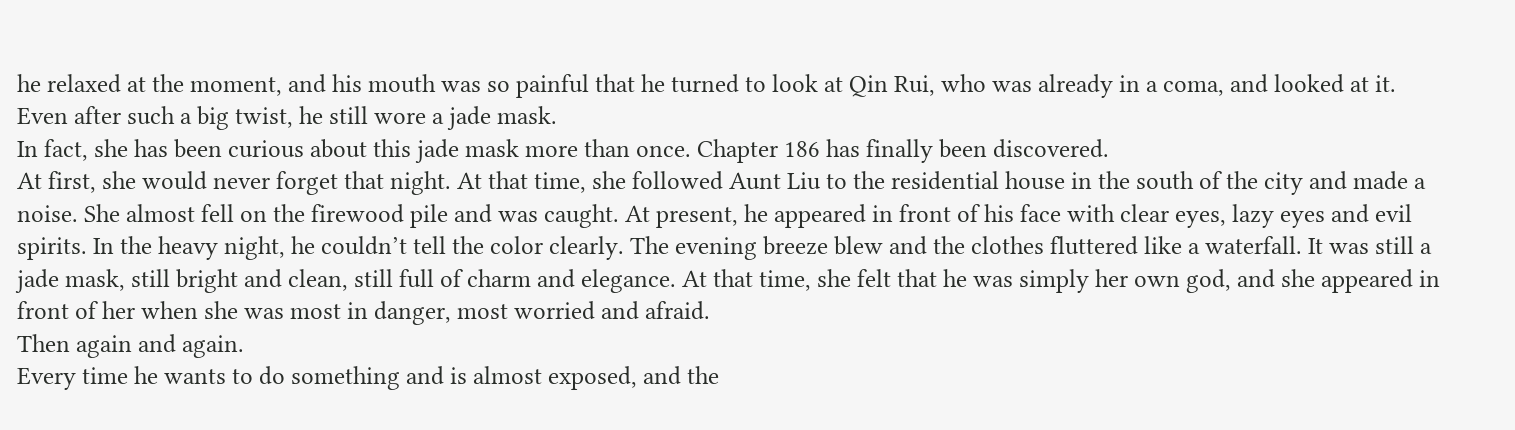he relaxed at the moment, and his mouth was so painful that he turned to look at Qin Rui, who was already in a coma, and looked at it. Even after such a big twist, he still wore a jade mask.
In fact, she has been curious about this jade mask more than once. Chapter 186 has finally been discovered.
At first, she would never forget that night. At that time, she followed Aunt Liu to the residential house in the south of the city and made a noise. She almost fell on the firewood pile and was caught. At present, he appeared in front of his face with clear eyes, lazy eyes and evil spirits. In the heavy night, he couldn’t tell the color clearly. The evening breeze blew and the clothes fluttered like a waterfall. It was still a jade mask, still bright and clean, still full of charm and elegance. At that time, she felt that he was simply her own god, and she appeared in front of her when she was most in danger, most worried and afraid.
Then again and again.
Every time he wants to do something and is almost exposed, and the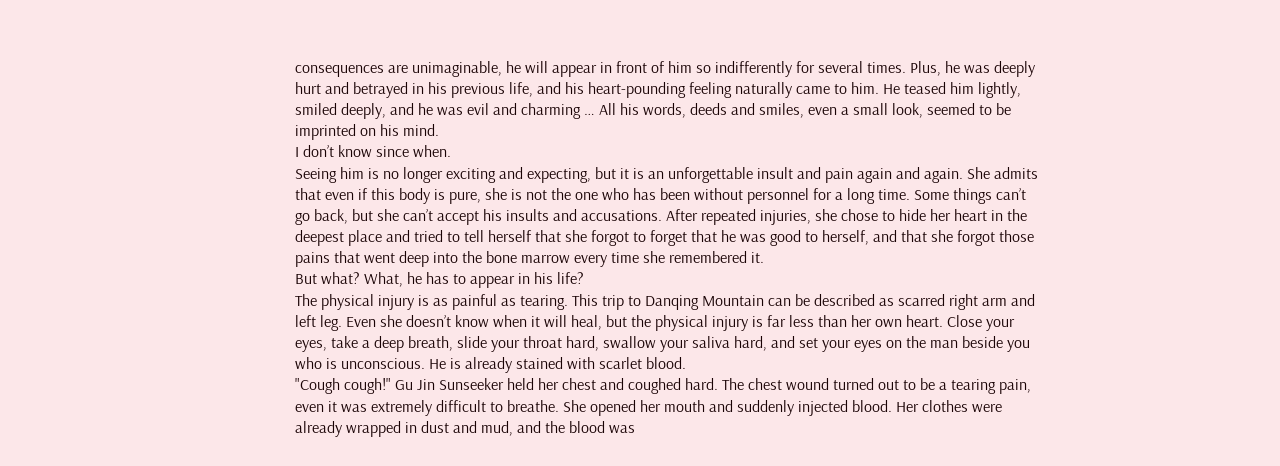consequences are unimaginable, he will appear in front of him so indifferently for several times. Plus, he was deeply hurt and betrayed in his previous life, and his heart-pounding feeling naturally came to him. He teased him lightly, smiled deeply, and he was evil and charming … All his words, deeds and smiles, even a small look, seemed to be imprinted on his mind.
I don’t know since when.
Seeing him is no longer exciting and expecting, but it is an unforgettable insult and pain again and again. She admits that even if this body is pure, she is not the one who has been without personnel for a long time. Some things can’t go back, but she can’t accept his insults and accusations. After repeated injuries, she chose to hide her heart in the deepest place and tried to tell herself that she forgot to forget that he was good to herself, and that she forgot those pains that went deep into the bone marrow every time she remembered it.
But what? What, he has to appear in his life?
The physical injury is as painful as tearing. This trip to Danqing Mountain can be described as scarred right arm and left leg. Even she doesn’t know when it will heal, but the physical injury is far less than her own heart. Close your eyes, take a deep breath, slide your throat hard, swallow your saliva hard, and set your eyes on the man beside you who is unconscious. He is already stained with scarlet blood.
"Cough cough!" Gu Jin Sunseeker held her chest and coughed hard. The chest wound turned out to be a tearing pain, even it was extremely difficult to breathe. She opened her mouth and suddenly injected blood. Her clothes were already wrapped in dust and mud, and the blood was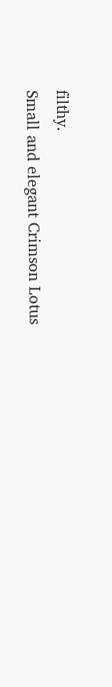filthy.
Small and elegant Crimson Lotus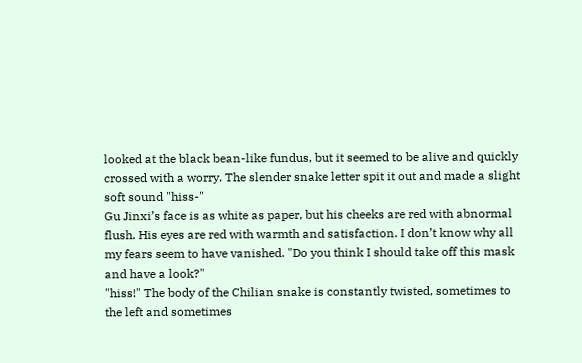looked at the black bean-like fundus, but it seemed to be alive and quickly crossed with a worry. The slender snake letter spit it out and made a slight soft sound "hiss-"
Gu Jinxi’s face is as white as paper, but his cheeks are red with abnormal flush. His eyes are red with warmth and satisfaction. I don’t know why all my fears seem to have vanished. "Do you think I should take off this mask and have a look?"
"hiss!" The body of the Chilian snake is constantly twisted, sometimes to the left and sometimes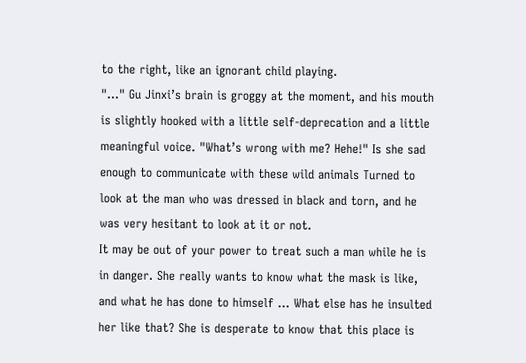to the right, like an ignorant child playing.
"…" Gu Jinxi’s brain is groggy at the moment, and his mouth is slightly hooked with a little self-deprecation and a little meaningful voice. "What’s wrong with me? Hehe!" Is she sad enough to communicate with these wild animals Turned to look at the man who was dressed in black and torn, and he was very hesitant to look at it or not.
It may be out of your power to treat such a man while he is in danger. She really wants to know what the mask is like, and what he has done to himself … What else has he insulted her like that? She is desperate to know that this place is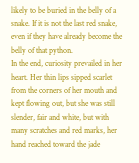likely to be buried in the belly of a snake. If it is not the last red snake, even if they have already become the belly of that python.
In the end, curiosity prevailed in her heart. Her thin lips sipped scarlet from the corners of her mouth and kept flowing out, but she was still slender, fair and white, but with many scratches and red marks, her hand reached toward the jade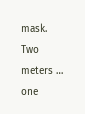mask.
Two meters … one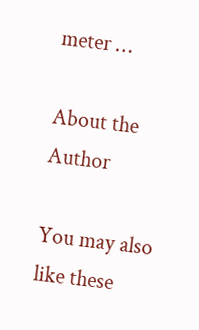meter …

About the Author

You may also like these